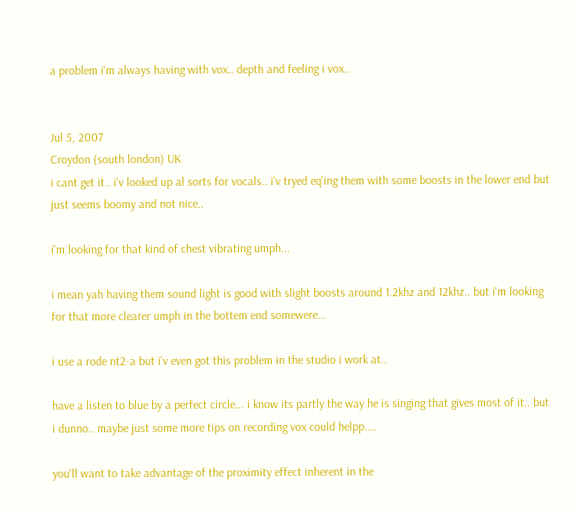a problem i'm always having with vox.. depth and feeling i vox..


Jul 5, 2007
Croydon (south london) UK
i cant get it.. i'v looked up al sorts for vocals.. i'v tryed eq'ing them with some boosts in the lower end but just seems boomy and not nice..

i'm looking for that kind of chest vibrating umph...

i mean yah having them sound light is good with slight boosts around 1.2khz and 12khz.. but i'm looking for that more clearer umph in the bottem end somewere...

i use a rode nt2-a but i'v even got this problem in the studio i work at..

have a listen to blue by a perfect circle... i know its partly the way he is singing that gives most of it.. but i dunno.. maybe just some more tips on recording vox could helpp....

you'll want to take advantage of the proximity effect inherent in the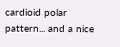cardioid polar pattern... and a nice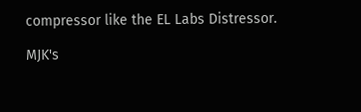compressor like the EL Labs Distressor.

MJK's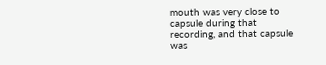mouth was very close to capsule during that recording, and that capsule was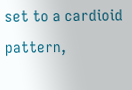set to a cardioid pattern,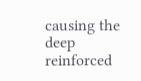causing the deep reinforced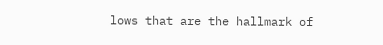lows that are the hallmark of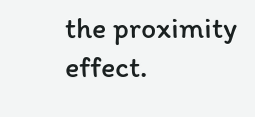the proximity effect.